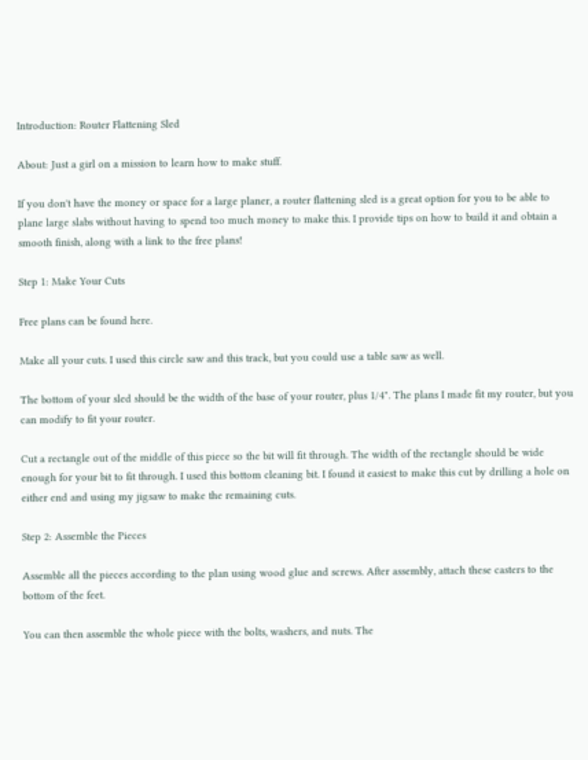Introduction: Router Flattening Sled

About: Just a girl on a mission to learn how to make stuff.

If you don't have the money or space for a large planer, a router flattening sled is a great option for you to be able to plane large slabs without having to spend too much money to make this. I provide tips on how to build it and obtain a smooth finish, along with a link to the free plans!

Step 1: Make Your Cuts

Free plans can be found here.

Make all your cuts. I used this circle saw and this track, but you could use a table saw as well.

The bottom of your sled should be the width of the base of your router, plus 1/4". The plans I made fit my router, but you can modify to fit your router.

Cut a rectangle out of the middle of this piece so the bit will fit through. The width of the rectangle should be wide enough for your bit to fit through. I used this bottom cleaning bit. I found it easiest to make this cut by drilling a hole on either end and using my jigsaw to make the remaining cuts.

Step 2: Assemble the Pieces

Assemble all the pieces according to the plan using wood glue and screws. After assembly, attach these casters to the bottom of the feet.

You can then assemble the whole piece with the bolts, washers, and nuts. The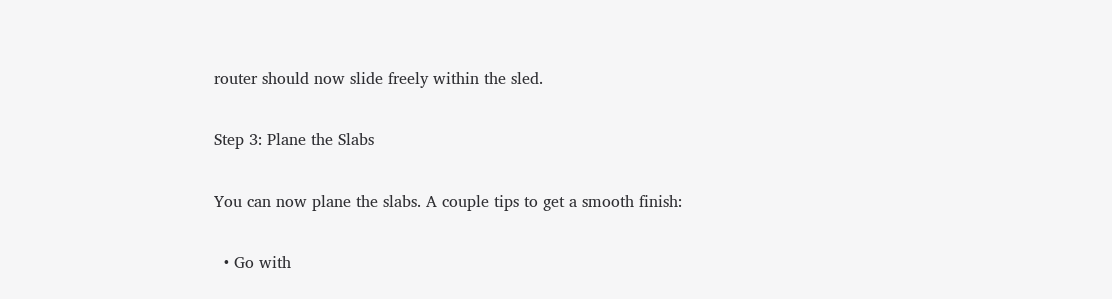router should now slide freely within the sled.

Step 3: Plane the Slabs

You can now plane the slabs. A couple tips to get a smooth finish:

  • Go with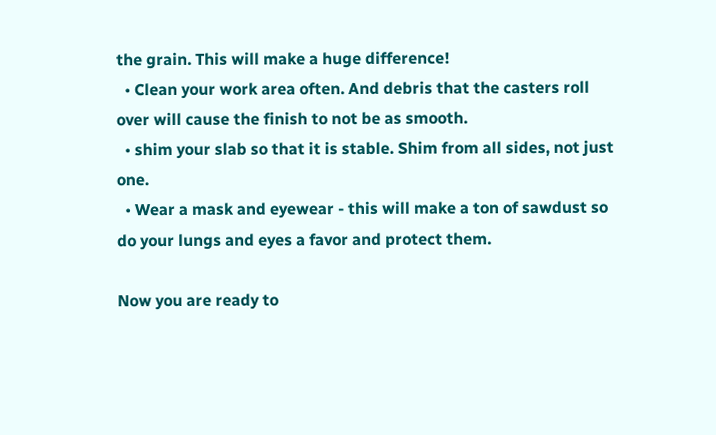the grain. This will make a huge difference!
  • Clean your work area often. And debris that the casters roll over will cause the finish to not be as smooth.
  • shim your slab so that it is stable. Shim from all sides, not just one.
  • Wear a mask and eyewear - this will make a ton of sawdust so do your lungs and eyes a favor and protect them.

Now you are ready to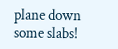plane down some slabs!